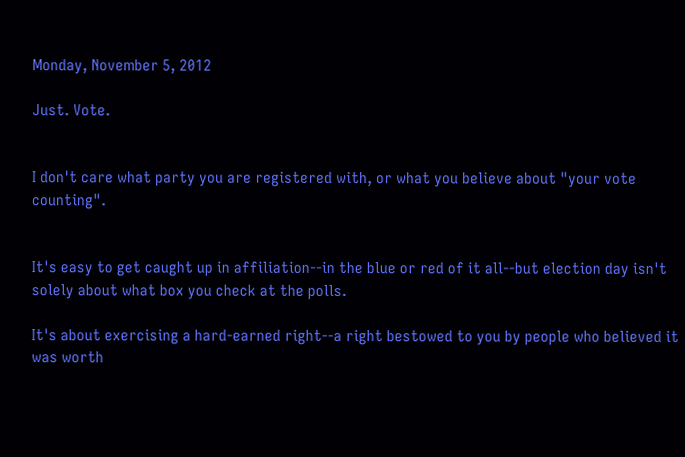Monday, November 5, 2012

Just. Vote.


I don't care what party you are registered with, or what you believe about "your vote counting".


It's easy to get caught up in affiliation--in the blue or red of it all--but election day isn't solely about what box you check at the polls.

It's about exercising a hard-earned right--a right bestowed to you by people who believed it was worth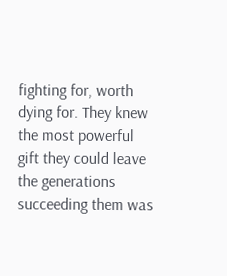fighting for, worth dying for. They knew the most powerful gift they could leave the generations succeeding them was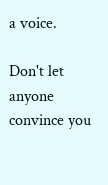a voice.

Don't let anyone convince you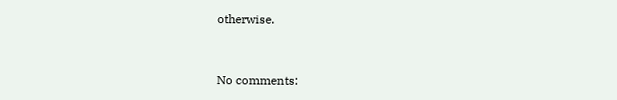otherwise.


No comments: